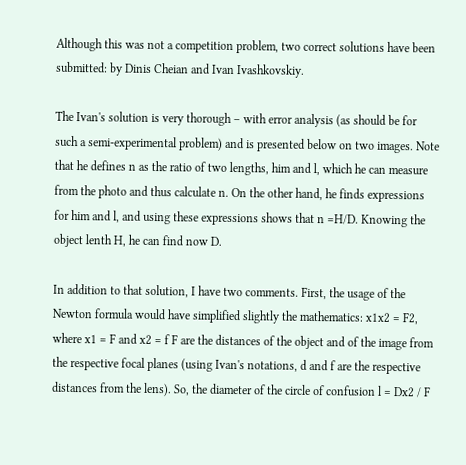Although this was not a competition problem, two correct solutions have been submitted: by Dinis Cheian and Ivan Ivashkovskiy.

The Ivan's solution is very thorough – with error analysis (as should be for such a semi-experimental problem) and is presented below on two images. Note that he defines n as the ratio of two lengths, him and l, which he can measure from the photo and thus calculate n. On the other hand, he finds expressions for him and l, and using these expressions shows that n =H/D. Knowing the object lenth H, he can find now D.

In addition to that solution, I have two comments. First, the usage of the Newton formula would have simplified slightly the mathematics: x1x2 = F2, where x1 = F and x2 = f F are the distances of the object and of the image from the respective focal planes (using Ivan's notations, d and f are the respective distances from the lens). So, the diameter of the circle of confusion l = Dx2 / F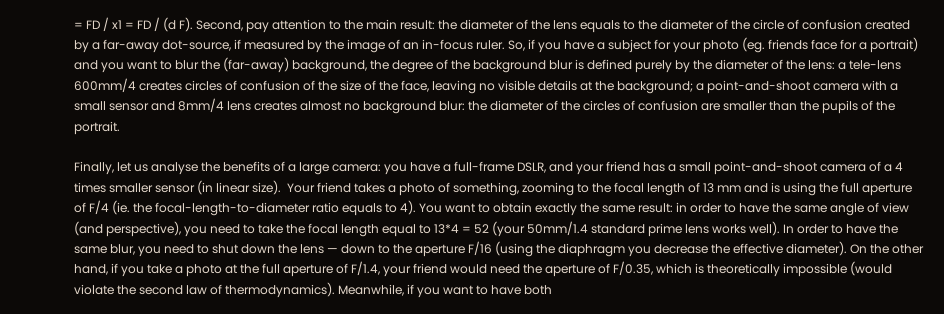= FD / x1 = FD / (d F). Second, pay attention to the main result: the diameter of the lens equals to the diameter of the circle of confusion created by a far-away dot-source, if measured by the image of an in-focus ruler. So, if you have a subject for your photo (eg. friends face for a portrait) and you want to blur the (far-away) background, the degree of the background blur is defined purely by the diameter of the lens: a tele-lens 600mm/4 creates circles of confusion of the size of the face, leaving no visible details at the background; a point-and-shoot camera with a small sensor and 8mm/4 lens creates almost no background blur: the diameter of the circles of confusion are smaller than the pupils of the portrait.

Finally, let us analyse the benefits of a large camera: you have a full-frame DSLR, and your friend has a small point-and-shoot camera of a 4 times smaller sensor (in linear size).  Your friend takes a photo of something, zooming to the focal length of 13 mm and is using the full aperture of F/4 (ie. the focal-length-to-diameter ratio equals to 4). You want to obtain exactly the same result: in order to have the same angle of view (and perspective), you need to take the focal length equal to 13*4 = 52 (your 50mm/1.4 standard prime lens works well). In order to have the same blur, you need to shut down the lens — down to the aperture F/16 (using the diaphragm you decrease the effective diameter). On the other hand, if you take a photo at the full aperture of F/1.4, your friend would need the aperture of F/0.35, which is theoretically impossible (would violate the second law of thermodynamics). Meanwhile, if you want to have both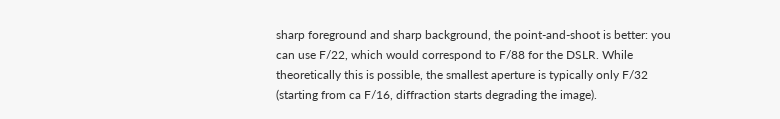sharp foreground and sharp background, the point-and-shoot is better: you can use F/22, which would correspond to F/88 for the DSLR. While theoretically this is possible, the smallest aperture is typically only F/32 (starting from ca F/16, diffraction starts degrading the image).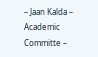– Jaan Kalda – Academic Committe –